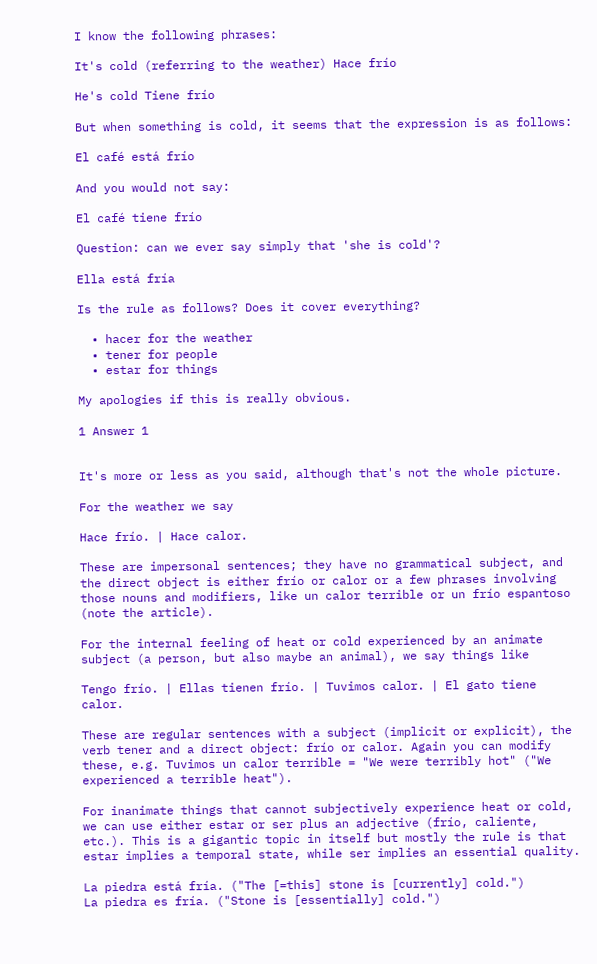I know the following phrases:

It's cold (referring to the weather) Hace frío

He's cold Tiene frío

But when something is cold, it seems that the expression is as follows:

El café está frío

And you would not say:

El café tiene frío

Question: can we ever say simply that 'she is cold'?

Ella está fría

Is the rule as follows? Does it cover everything?

  • hacer for the weather
  • tener for people
  • estar for things

My apologies if this is really obvious.

1 Answer 1


It's more or less as you said, although that's not the whole picture.

For the weather we say

Hace frío. | Hace calor.

These are impersonal sentences; they have no grammatical subject, and the direct object is either frío or calor or a few phrases involving those nouns and modifiers, like un calor terrible or un frío espantoso (note the article).

For the internal feeling of heat or cold experienced by an animate subject (a person, but also maybe an animal), we say things like

Tengo frío. | Ellas tienen frío. | Tuvimos calor. | El gato tiene calor.

These are regular sentences with a subject (implicit or explicit), the verb tener and a direct object: frío or calor. Again you can modify these, e.g. Tuvimos un calor terrible = "We were terribly hot" ("We experienced a terrible heat").

For inanimate things that cannot subjectively experience heat or cold, we can use either estar or ser plus an adjective (frío, caliente, etc.). This is a gigantic topic in itself but mostly the rule is that estar implies a temporal state, while ser implies an essential quality.

La piedra está fría. ("The [=this] stone is [currently] cold.")
La piedra es fría. ("Stone is [essentially] cold.")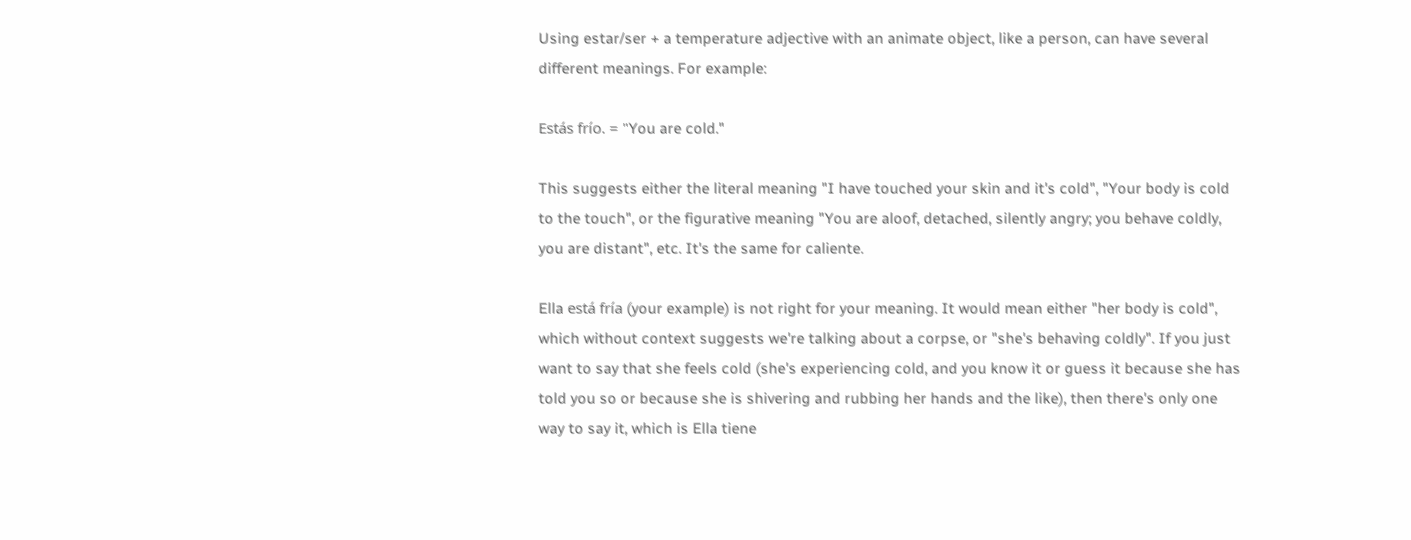Using estar/ser + a temperature adjective with an animate object, like a person, can have several different meanings. For example:

Estás frío. = "You are cold."

This suggests either the literal meaning "I have touched your skin and it's cold", "Your body is cold to the touch", or the figurative meaning "You are aloof, detached, silently angry; you behave coldly, you are distant", etc. It's the same for caliente.

Ella está fría (your example) is not right for your meaning. It would mean either "her body is cold", which without context suggests we're talking about a corpse, or "she's behaving coldly". If you just want to say that she feels cold (she's experiencing cold, and you know it or guess it because she has told you so or because she is shivering and rubbing her hands and the like), then there's only one way to say it, which is Ella tiene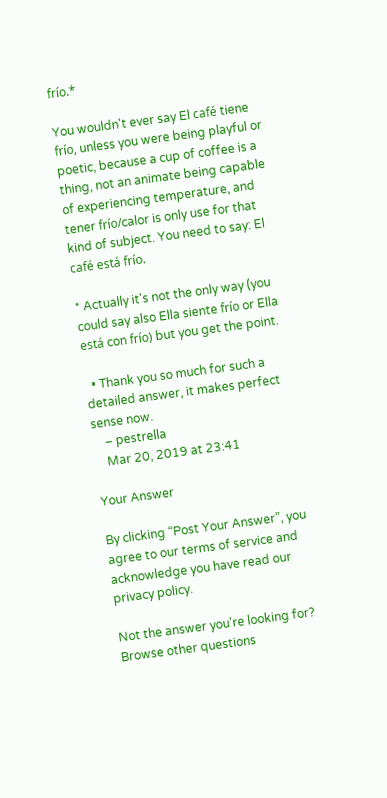frío.*

You wouldn't ever say El café tiene frío, unless you were being playful or poetic, because a cup of coffee is a thing, not an animate being capable of experiencing temperature, and tener frío/calor is only use for that kind of subject. You need to say: El café está frío.

* Actually it's not the only way (you could say also Ella siente frío or Ella está con frío) but you get the point.

  • Thank you so much for such a detailed answer, it makes perfect sense now.
    – pestrella
    Mar 20, 2019 at 23:41

Your Answer

By clicking “Post Your Answer”, you agree to our terms of service and acknowledge you have read our privacy policy.

Not the answer you're looking for? Browse other questions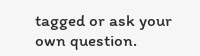tagged or ask your own question.